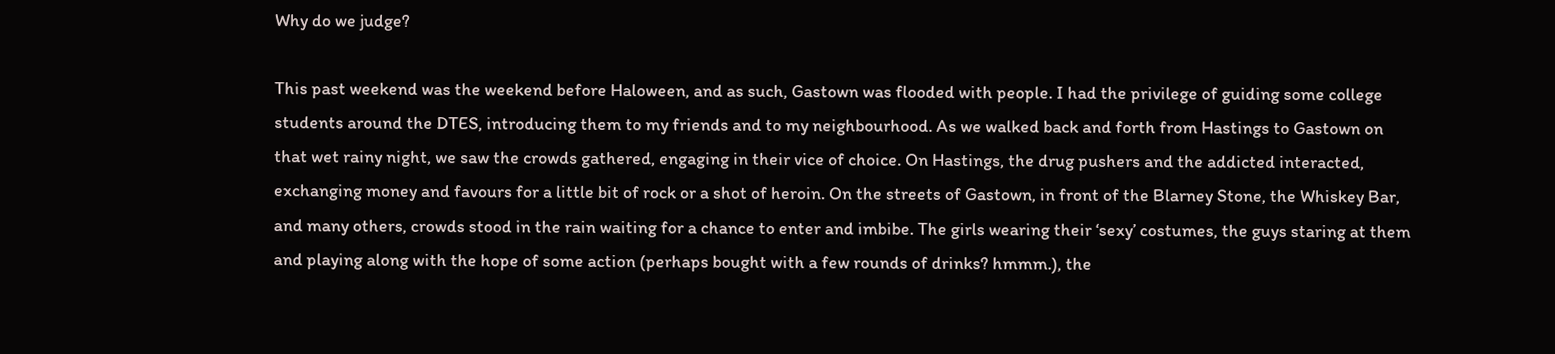Why do we judge?

This past weekend was the weekend before Haloween, and as such, Gastown was flooded with people. I had the privilege of guiding some college students around the DTES, introducing them to my friends and to my neighbourhood. As we walked back and forth from Hastings to Gastown on that wet rainy night, we saw the crowds gathered, engaging in their vice of choice. On Hastings, the drug pushers and the addicted interacted, exchanging money and favours for a little bit of rock or a shot of heroin. On the streets of Gastown, in front of the Blarney Stone, the Whiskey Bar, and many others, crowds stood in the rain waiting for a chance to enter and imbibe. The girls wearing their ‘sexy’ costumes, the guys staring at them and playing along with the hope of some action (perhaps bought with a few rounds of drinks? hmmm.), the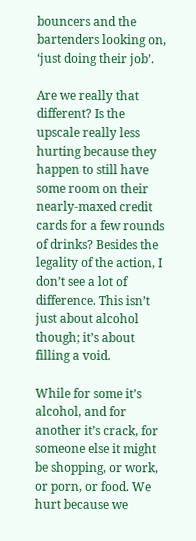bouncers and the bartenders looking on, ‘just doing their job’.

Are we really that different? Is the upscale really less hurting because they happen to still have some room on their nearly-maxed credit cards for a few rounds of drinks? Besides the legality of the action, I don’t see a lot of difference. This isn’t just about alcohol though; it’s about filling a void.

While for some it’s alcohol, and for another it’s crack, for someone else it might be shopping, or work, or porn, or food. We hurt because we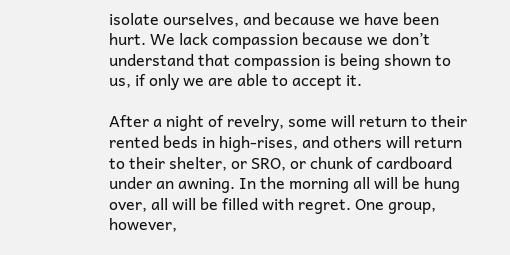isolate ourselves, and because we have been hurt. We lack compassion because we don’t understand that compassion is being shown to us, if only we are able to accept it.

After a night of revelry, some will return to their rented beds in high-rises, and others will return to their shelter, or SRO, or chunk of cardboard under an awning. In the morning all will be hung over, all will be filled with regret. One group, however,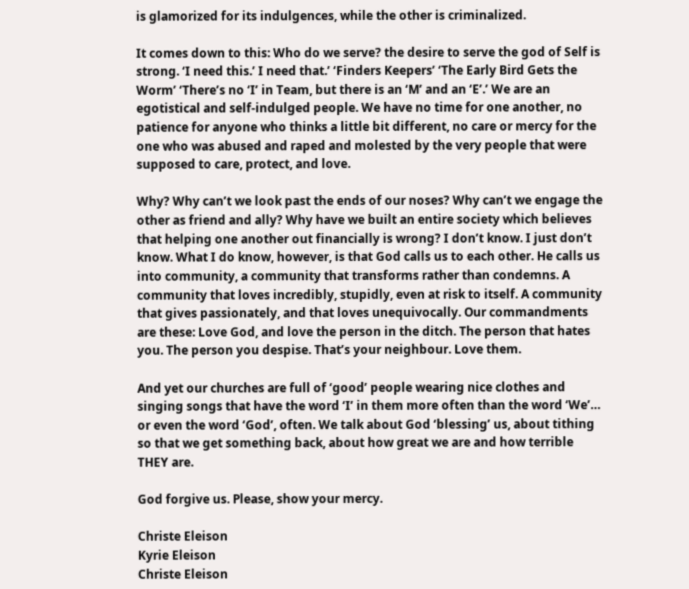is glamorized for its indulgences, while the other is criminalized.

It comes down to this: Who do we serve? the desire to serve the god of Self is strong. ‘I need this.’ I need that.’ ‘Finders Keepers’ ‘The Early Bird Gets the Worm’ ‘There’s no ‘I’ in Team, but there is an ‘M’ and an ‘E’.’ We are an egotistical and self-indulged people. We have no time for one another, no patience for anyone who thinks a little bit different, no care or mercy for the one who was abused and raped and molested by the very people that were supposed to care, protect, and love.

Why? Why can’t we look past the ends of our noses? Why can’t we engage the other as friend and ally? Why have we built an entire society which believes that helping one another out financially is wrong? I don’t know. I just don’t know. What I do know, however, is that God calls us to each other. He calls us into community, a community that transforms rather than condemns. A community that loves incredibly, stupidly, even at risk to itself. A community that gives passionately, and that loves unequivocally. Our commandments are these: Love God, and love the person in the ditch. The person that hates you. The person you despise. That’s your neighbour. Love them.

And yet our churches are full of ‘good’ people wearing nice clothes and singing songs that have the word ‘I’ in them more often than the word ‘We’… or even the word ‘God’, often. We talk about God ‘blessing’ us, about tithing so that we get something back, about how great we are and how terrible THEY are.

God forgive us. Please, show your mercy.

Christe Eleison
Kyrie Eleison
Christe Eleison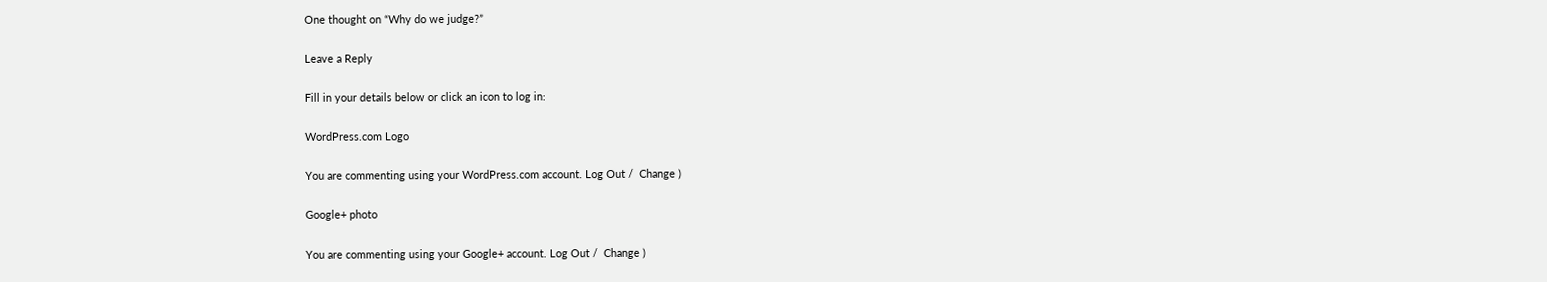One thought on “Why do we judge?”

Leave a Reply

Fill in your details below or click an icon to log in:

WordPress.com Logo

You are commenting using your WordPress.com account. Log Out /  Change )

Google+ photo

You are commenting using your Google+ account. Log Out /  Change )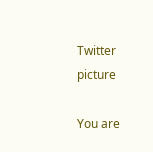Twitter picture

You are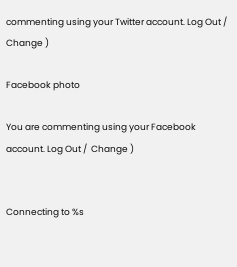commenting using your Twitter account. Log Out /  Change )

Facebook photo

You are commenting using your Facebook account. Log Out /  Change )


Connecting to %s